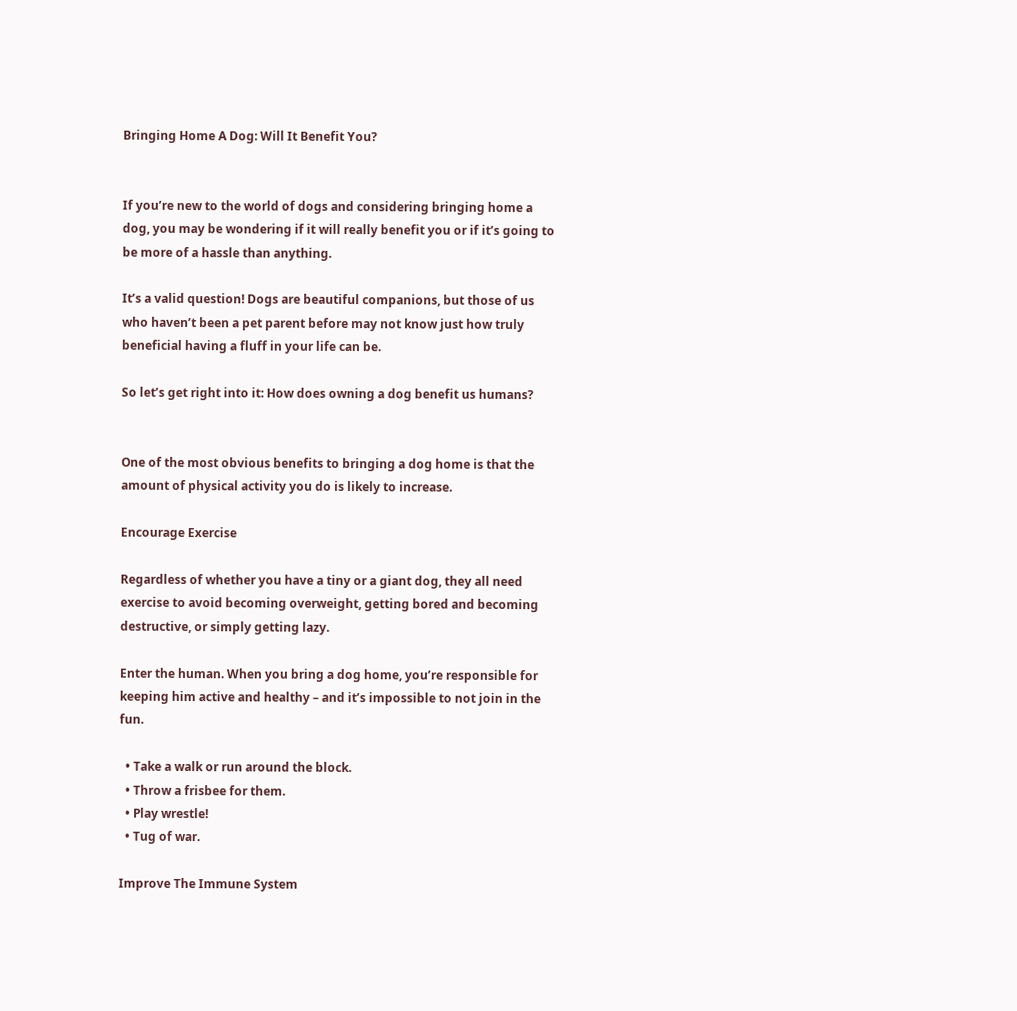Bringing Home A Dog: Will It Benefit You?


If you’re new to the world of dogs and considering bringing home a dog, you may be wondering if it will really benefit you or if it’s going to be more of a hassle than anything.

It’s a valid question! Dogs are beautiful companions, but those of us who haven’t been a pet parent before may not know just how truly beneficial having a fluff in your life can be.

So let’s get right into it: How does owning a dog benefit us humans?


One of the most obvious benefits to bringing a dog home is that the amount of physical activity you do is likely to increase.

Encourage Exercise

Regardless of whether you have a tiny or a giant dog, they all need exercise to avoid becoming overweight, getting bored and becoming destructive, or simply getting lazy.

Enter the human. When you bring a dog home, you’re responsible for keeping him active and healthy – and it’s impossible to not join in the fun.

  • Take a walk or run around the block.
  • Throw a frisbee for them.
  • Play wrestle!
  • Tug of war.

Improve The Immune System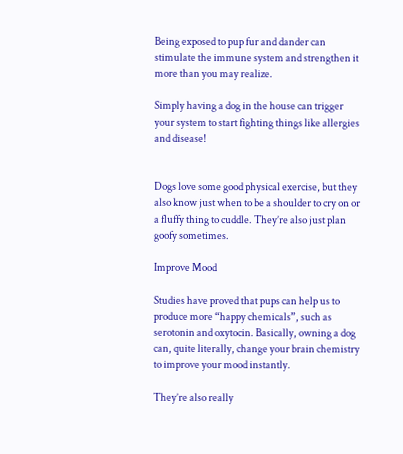Being exposed to pup fur and dander can stimulate the immune system and strengthen it more than you may realize.

Simply having a dog in the house can trigger your system to start fighting things like allergies and disease!


Dogs love some good physical exercise, but they also know just when to be a shoulder to cry on or a fluffy thing to cuddle. They’re also just plan goofy sometimes.

Improve Mood

Studies have proved that pups can help us to produce more “happy chemicals”, such as serotonin and oxytocin. Basically, owning a dog can, quite literally, change your brain chemistry to improve your mood instantly.

They’re also really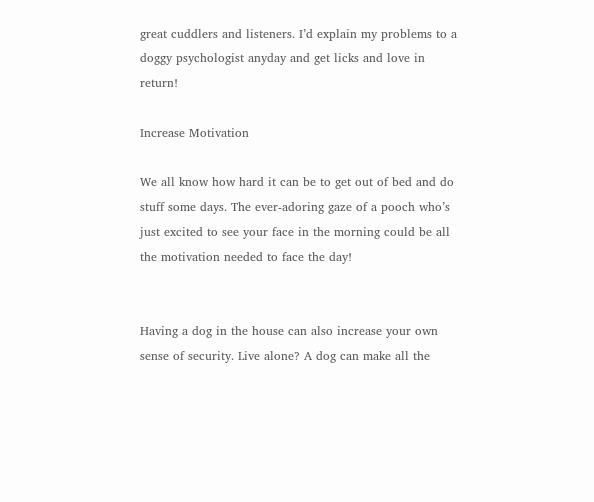great cuddlers and listeners. I’d explain my problems to a doggy psychologist anyday and get licks and love in return!

Increase Motivation

We all know how hard it can be to get out of bed and do stuff some days. The ever-adoring gaze of a pooch who’s just excited to see your face in the morning could be all the motivation needed to face the day!


Having a dog in the house can also increase your own sense of security. Live alone? A dog can make all the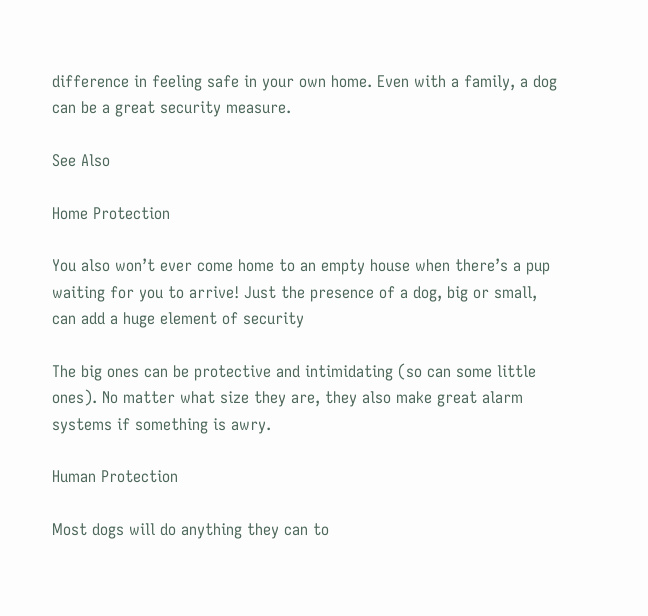difference in feeling safe in your own home. Even with a family, a dog can be a great security measure.

See Also

Home Protection

You also won’t ever come home to an empty house when there’s a pup waiting for you to arrive! Just the presence of a dog, big or small, can add a huge element of security

The big ones can be protective and intimidating (so can some little ones). No matter what size they are, they also make great alarm systems if something is awry.

Human Protection

Most dogs will do anything they can to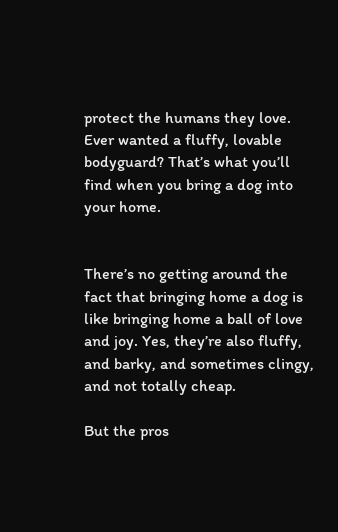protect the humans they love. Ever wanted a fluffy, lovable bodyguard? That’s what you’ll find when you bring a dog into your home.


There’s no getting around the fact that bringing home a dog is like bringing home a ball of love and joy. Yes, they’re also fluffy, and barky, and sometimes clingy, and not totally cheap.

But the pros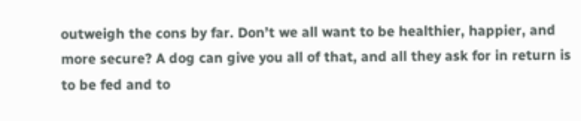outweigh the cons by far. Don’t we all want to be healthier, happier, and more secure? A dog can give you all of that, and all they ask for in return is to be fed and to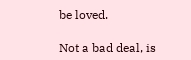be loved.

Not a bad deal, is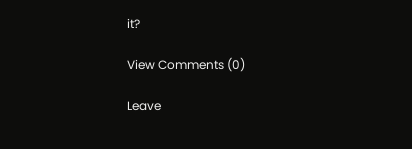it?

View Comments (0)

Leave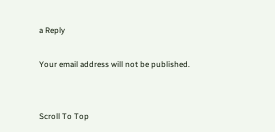a Reply

Your email address will not be published.


Scroll To Top